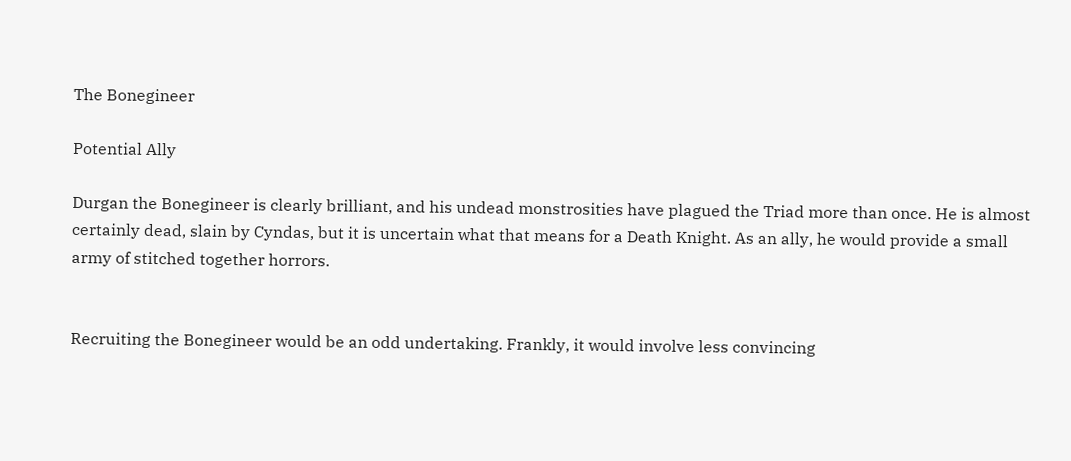The Bonegineer

Potential Ally

Durgan the Bonegineer is clearly brilliant, and his undead monstrosities have plagued the Triad more than once. He is almost certainly dead, slain by Cyndas, but it is uncertain what that means for a Death Knight. As an ally, he would provide a small army of stitched together horrors.


Recruiting the Bonegineer would be an odd undertaking. Frankly, it would involve less convincing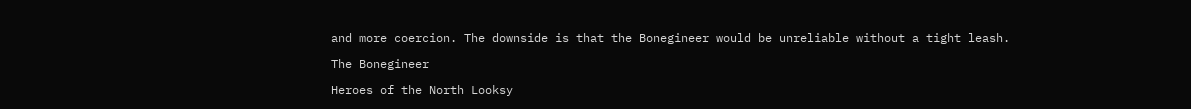and more coercion. The downside is that the Bonegineer would be unreliable without a tight leash.

The Bonegineer

Heroes of the North Looksy